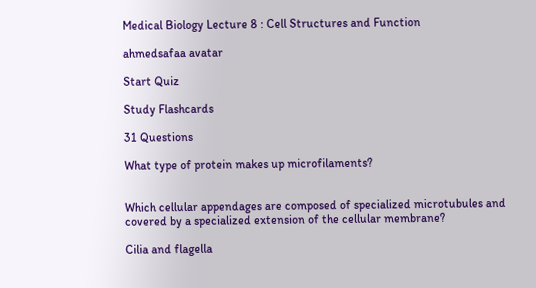Medical Biology Lecture 8 : Cell Structures and Function

ahmedsafaa avatar

Start Quiz

Study Flashcards

31 Questions

What type of protein makes up microfilaments?


Which cellular appendages are composed of specialized microtubules and covered by a specialized extension of the cellular membrane?

Cilia and flagella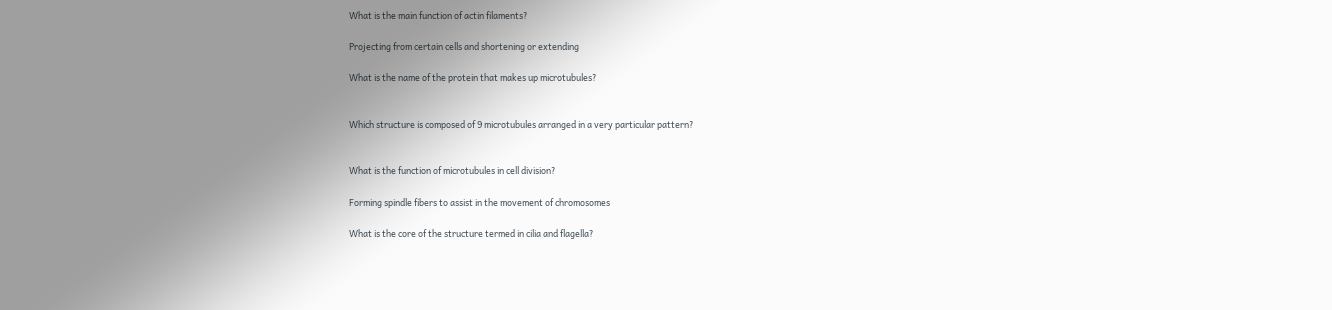What is the main function of actin filaments?

Projecting from certain cells and shortening or extending

What is the name of the protein that makes up microtubules?


Which structure is composed of 9 microtubules arranged in a very particular pattern?


What is the function of microtubules in cell division?

Forming spindle fibers to assist in the movement of chromosomes

What is the core of the structure termed in cilia and flagella?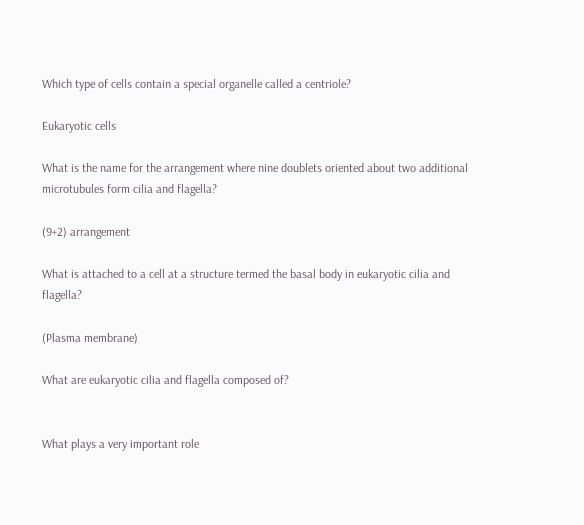Which type of cells contain a special organelle called a centriole?

Eukaryotic cells

What is the name for the arrangement where nine doublets oriented about two additional microtubules form cilia and flagella?

(9+2) arrangement

What is attached to a cell at a structure termed the basal body in eukaryotic cilia and flagella?

(Plasma membrane)

What are eukaryotic cilia and flagella composed of?


What plays a very important role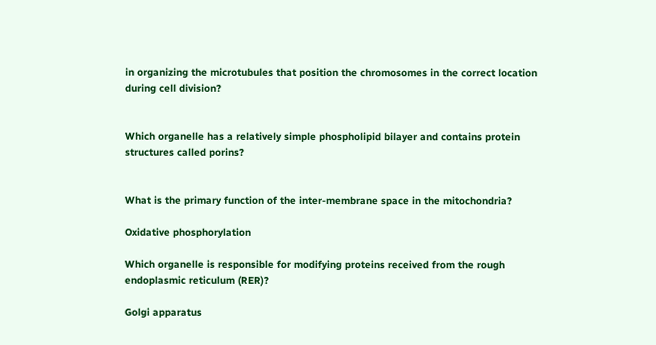in organizing the microtubules that position the chromosomes in the correct location during cell division?


Which organelle has a relatively simple phospholipid bilayer and contains protein structures called porins?


What is the primary function of the inter-membrane space in the mitochondria?

Oxidative phosphorylation

Which organelle is responsible for modifying proteins received from the rough endoplasmic reticulum (RER)?

Golgi apparatus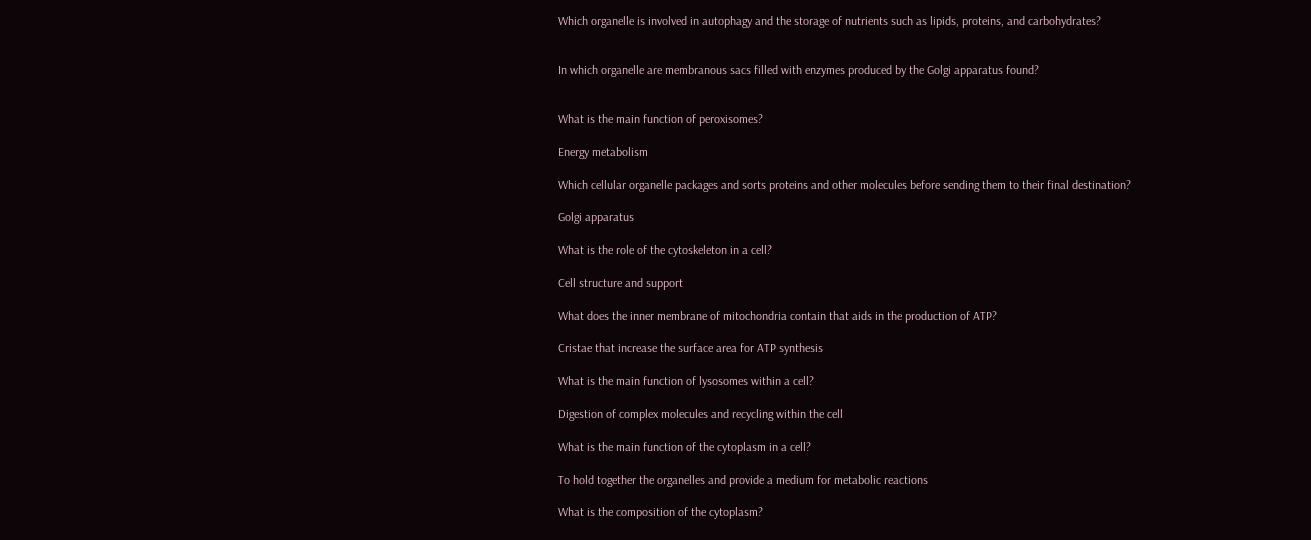Which organelle is involved in autophagy and the storage of nutrients such as lipids, proteins, and carbohydrates?


In which organelle are membranous sacs filled with enzymes produced by the Golgi apparatus found?


What is the main function of peroxisomes?

Energy metabolism

Which cellular organelle packages and sorts proteins and other molecules before sending them to their final destination?

Golgi apparatus

What is the role of the cytoskeleton in a cell?

Cell structure and support

What does the inner membrane of mitochondria contain that aids in the production of ATP?

Cristae that increase the surface area for ATP synthesis

What is the main function of lysosomes within a cell?

Digestion of complex molecules and recycling within the cell

What is the main function of the cytoplasm in a cell?

To hold together the organelles and provide a medium for metabolic reactions

What is the composition of the cytoplasm?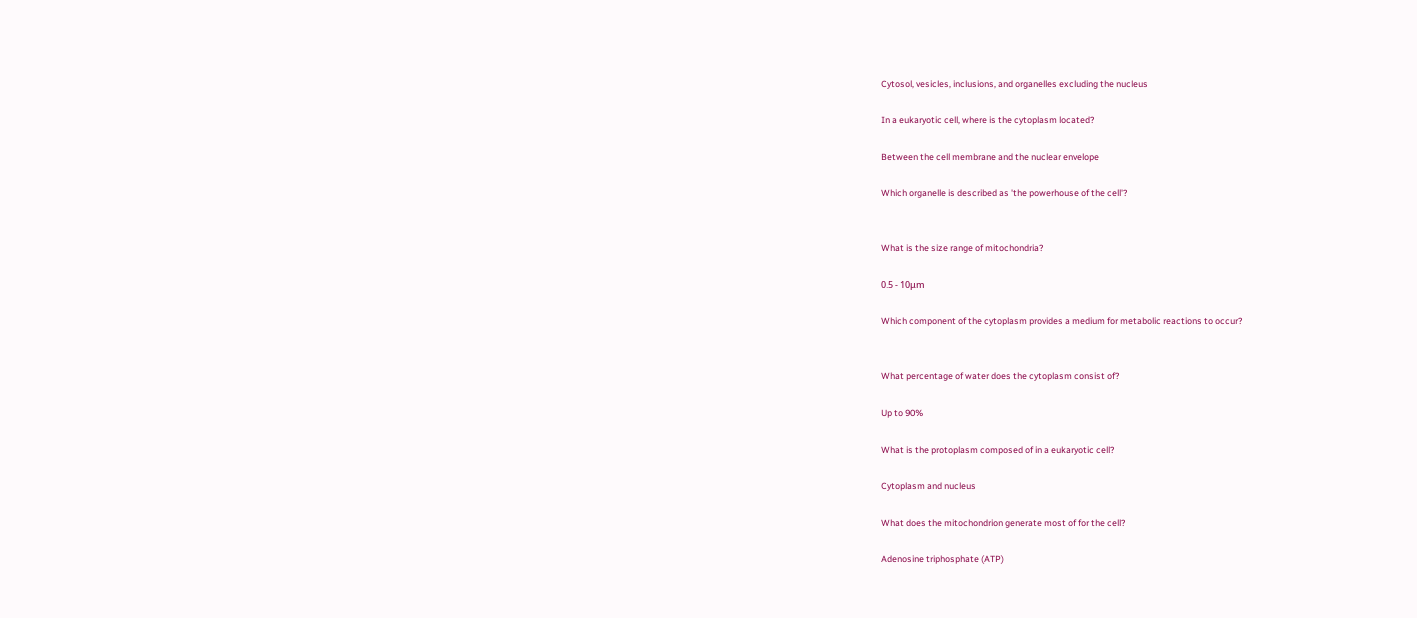Cytosol, vesicles, inclusions, and organelles excluding the nucleus

In a eukaryotic cell, where is the cytoplasm located?

Between the cell membrane and the nuclear envelope

Which organelle is described as 'the powerhouse of the cell'?


What is the size range of mitochondria?

0.5 - 10μm

Which component of the cytoplasm provides a medium for metabolic reactions to occur?


What percentage of water does the cytoplasm consist of?

Up to 90%

What is the protoplasm composed of in a eukaryotic cell?

Cytoplasm and nucleus

What does the mitochondrion generate most of for the cell?

Adenosine triphosphate (ATP)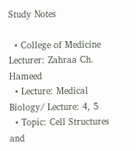Study Notes

  • College of Medicine Lecturer: Zahraa Ch. Hameed
  • Lecture: Medical Biology/ Lecture: 4, 5
  • Topic: Cell Structures and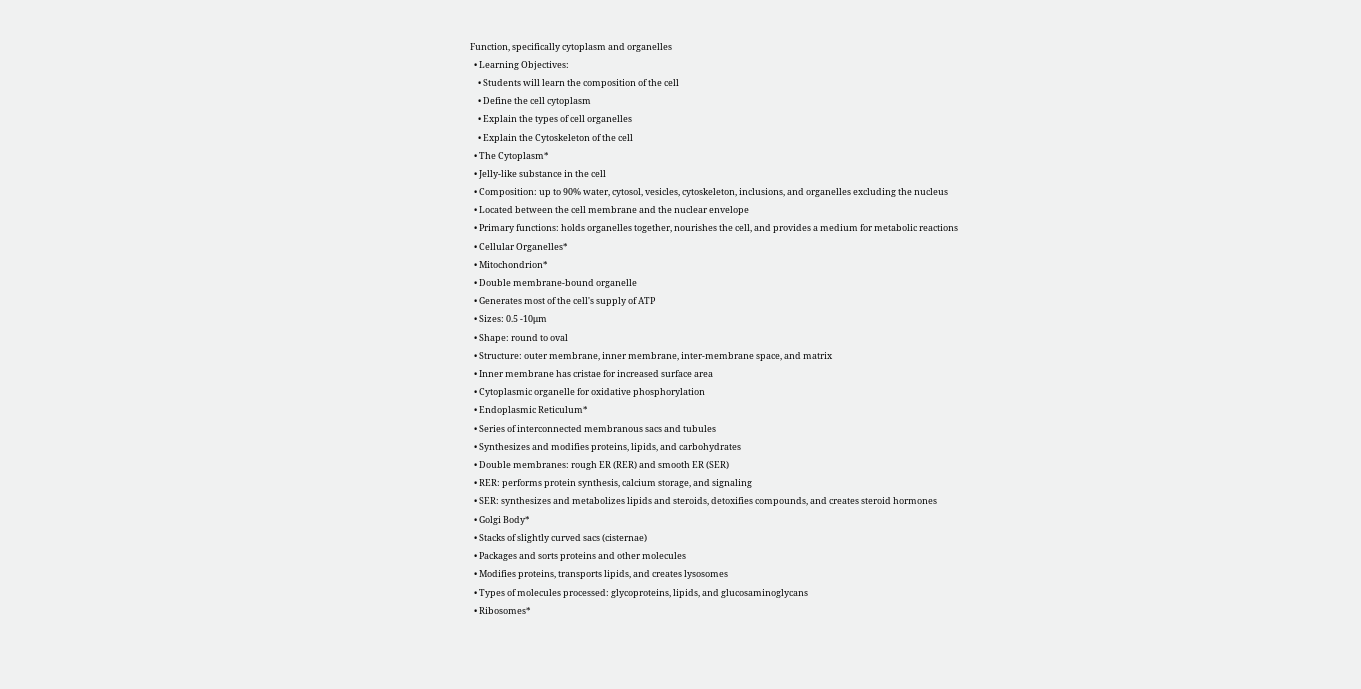Function, specifically cytoplasm and organelles
  • Learning Objectives:
    • Students will learn the composition of the cell
    • Define the cell cytoplasm
    • Explain the types of cell organelles
    • Explain the Cytoskeleton of the cell
  • The Cytoplasm*
  • Jelly-like substance in the cell
  • Composition: up to 90% water, cytosol, vesicles, cytoskeleton, inclusions, and organelles excluding the nucleus
  • Located between the cell membrane and the nuclear envelope
  • Primary functions: holds organelles together, nourishes the cell, and provides a medium for metabolic reactions
  • Cellular Organelles*
  • Mitochondrion*
  • Double membrane-bound organelle
  • Generates most of the cell's supply of ATP
  • Sizes: 0.5 -10μm
  • Shape: round to oval
  • Structure: outer membrane, inner membrane, inter-membrane space, and matrix
  • Inner membrane has cristae for increased surface area
  • Cytoplasmic organelle for oxidative phosphorylation
  • Endoplasmic Reticulum*
  • Series of interconnected membranous sacs and tubules
  • Synthesizes and modifies proteins, lipids, and carbohydrates
  • Double membranes: rough ER (RER) and smooth ER (SER)
  • RER: performs protein synthesis, calcium storage, and signaling
  • SER: synthesizes and metabolizes lipids and steroids, detoxifies compounds, and creates steroid hormones
  • Golgi Body*
  • Stacks of slightly curved sacs (cisternae)
  • Packages and sorts proteins and other molecules
  • Modifies proteins, transports lipids, and creates lysosomes
  • Types of molecules processed: glycoproteins, lipids, and glucosaminoglycans
  • Ribosomes*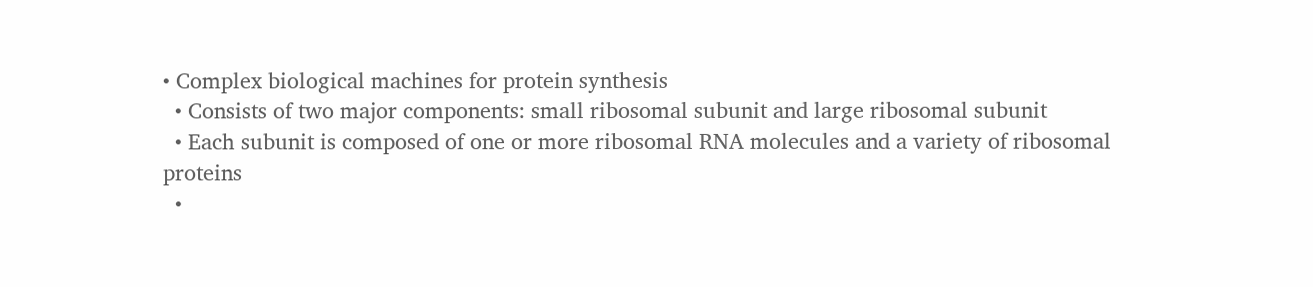• Complex biological machines for protein synthesis
  • Consists of two major components: small ribosomal subunit and large ribosomal subunit
  • Each subunit is composed of one or more ribosomal RNA molecules and a variety of ribosomal proteins
  •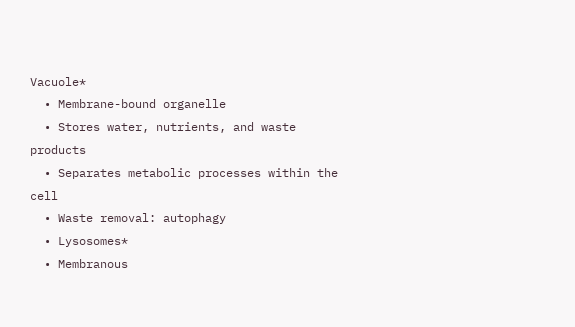Vacuole*
  • Membrane-bound organelle
  • Stores water, nutrients, and waste products
  • Separates metabolic processes within the cell
  • Waste removal: autophagy
  • Lysosomes*
  • Membranous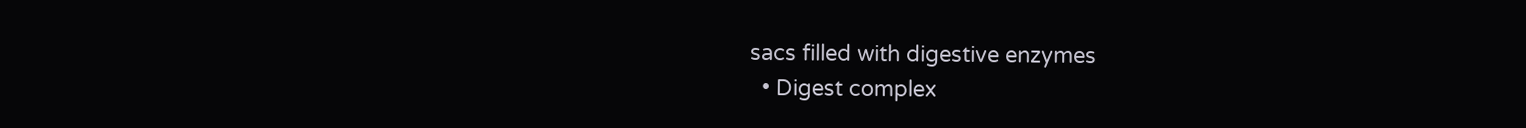sacs filled with digestive enzymes
  • Digest complex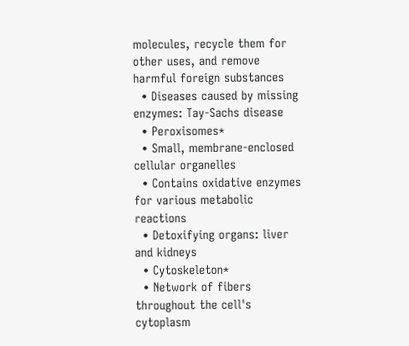molecules, recycle them for other uses, and remove harmful foreign substances
  • Diseases caused by missing enzymes: Tay-Sachs disease
  • Peroxisomes*
  • Small, membrane-enclosed cellular organelles
  • Contains oxidative enzymes for various metabolic reactions
  • Detoxifying organs: liver and kidneys
  • Cytoskeleton*
  • Network of fibers throughout the cell's cytoplasm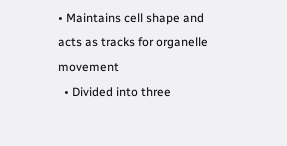• Maintains cell shape and acts as tracks for organelle movement
  • Divided into three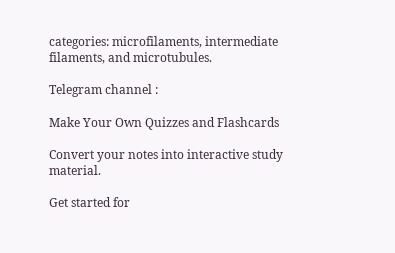categories: microfilaments, intermediate filaments, and microtubules.

Telegram channel :

Make Your Own Quizzes and Flashcards

Convert your notes into interactive study material.

Get started for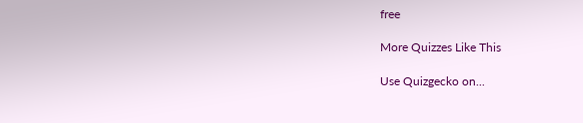free

More Quizzes Like This

Use Quizgecko on...